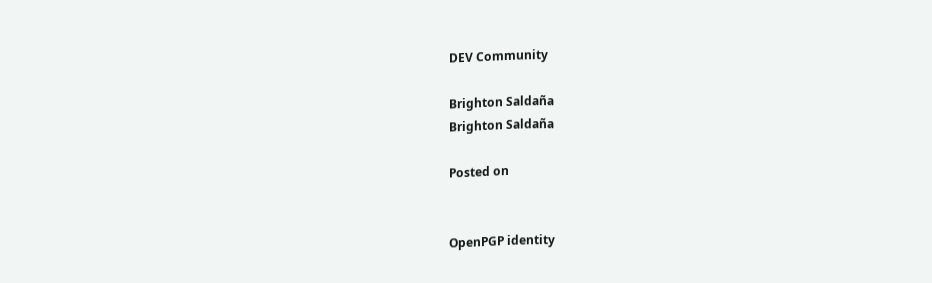DEV Community

Brighton Saldaña
Brighton Saldaña

Posted on


OpenPGP identity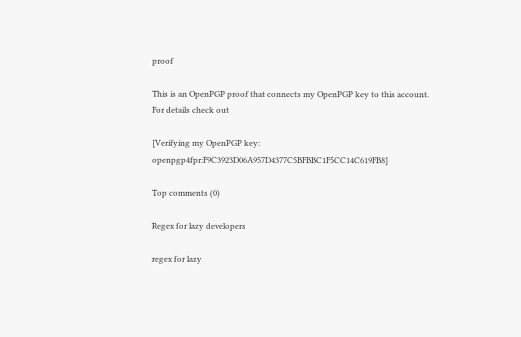proof

This is an OpenPGP proof that connects my OpenPGP key to this account. For details check out

[Verifying my OpenPGP key: openpgp4fpr:F9C3923D06A957D4377C5BFBBC1F5CC14C619FB8]

Top comments (0)

Regex for lazy developers

regex for lazy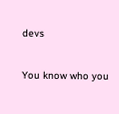devs

You know who you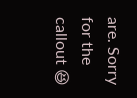are. Sorry for the callout 😆